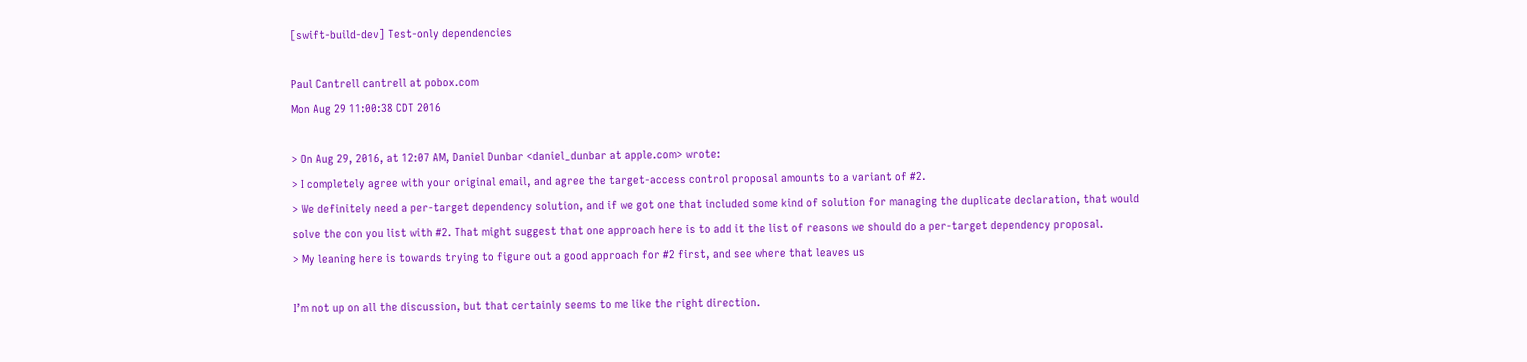[swift-build-dev] Test-only dependencies

Paul Cantrell cantrell at pobox.com
Mon Aug 29 11:00:38 CDT 2016

> On Aug 29, 2016, at 12:07 AM, Daniel Dunbar <daniel_dunbar at apple.com> wrote:
> I completely agree with your original email, and agree the target-access control proposal amounts to a variant of #2.
> We definitely need a per-target dependency solution, and if we got one that included some kind of solution for managing the duplicate declaration, that would solve the con you list with #2. That might suggest that one approach here is to add it the list of reasons we should do a per-target dependency proposal.
> My leaning here is towards trying to figure out a good approach for #2 first, and see where that leaves us

I’m not up on all the discussion, but that certainly seems to me like the right direction.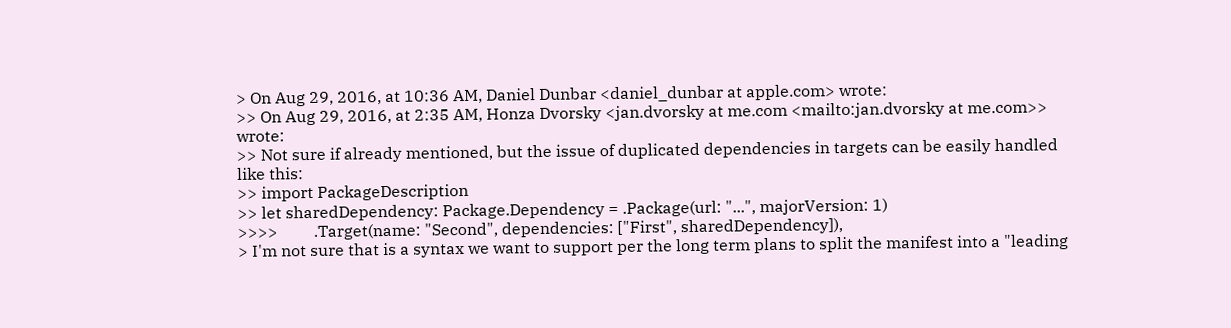> On Aug 29, 2016, at 10:36 AM, Daniel Dunbar <daniel_dunbar at apple.com> wrote:
>> On Aug 29, 2016, at 2:35 AM, Honza Dvorsky <jan.dvorsky at me.com <mailto:jan.dvorsky at me.com>> wrote:
>> Not sure if already mentioned, but the issue of duplicated dependencies in targets can be easily handled like this:
>> import PackageDescription
>> let sharedDependency: Package.Dependency = .Package(url: "...", majorVersion: 1)
>>>>         .Target(name: "Second", dependencies: ["First", sharedDependency]),
> I'm not sure that is a syntax we want to support per the long term plans to split the manifest into a "leading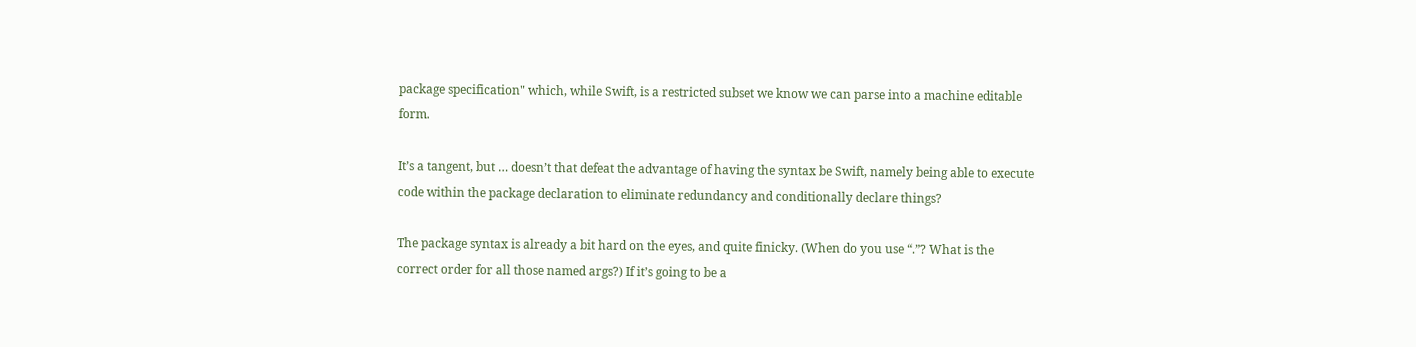package specification" which, while Swift, is a restricted subset we know we can parse into a machine editable form.

It’s a tangent, but … doesn’t that defeat the advantage of having the syntax be Swift, namely being able to execute code within the package declaration to eliminate redundancy and conditionally declare things?

The package syntax is already a bit hard on the eyes, and quite finicky. (When do you use “.”? What is the correct order for all those named args?) If it’s going to be a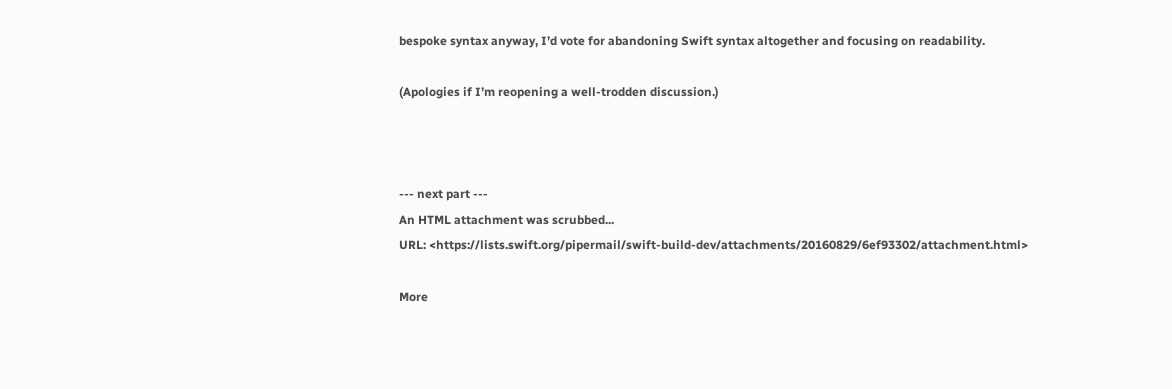bespoke syntax anyway, I’d vote for abandoning Swift syntax altogether and focusing on readability.

(Apologies if I’m reopening a well-trodden discussion.)



--- next part ---
An HTML attachment was scrubbed...
URL: <https://lists.swift.org/pipermail/swift-build-dev/attachments/20160829/6ef93302/attachment.html>

More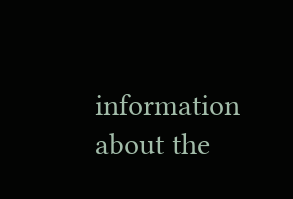information about the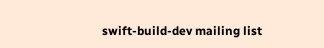swift-build-dev mailing list